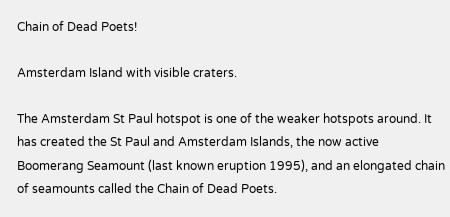Chain of Dead Poets!

Amsterdam Island with visible craters.

The Amsterdam St Paul hotspot is one of the weaker hotspots around. It has created the St Paul and Amsterdam Islands, the now active Boomerang Seamount (last known eruption 1995), and an elongated chain of seamounts called the Chain of Dead Poets.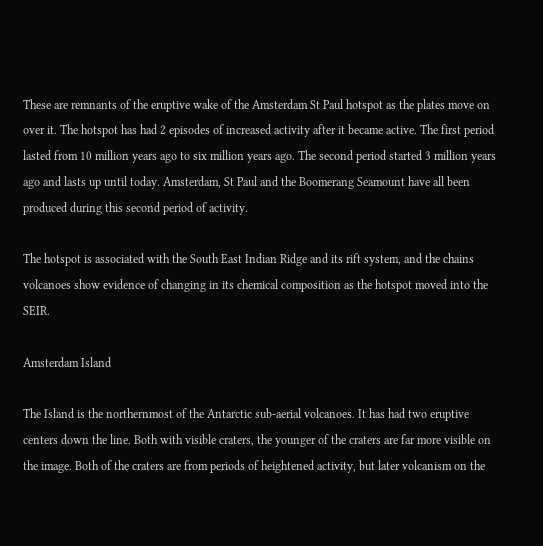These are remnants of the eruptive wake of the Amsterdam St Paul hotspot as the plates move on over it. The hotspot has had 2 episodes of increased activity after it became active. The first period lasted from 10 million years ago to six million years ago. The second period started 3 million years ago and lasts up until today. Amsterdam, St Paul and the Boomerang Seamount have all been produced during this second period of activity.

The hotspot is associated with the South East Indian Ridge and its rift system, and the chains volcanoes show evidence of changing in its chemical composition as the hotspot moved into the SEIR.

Amsterdam Island

The Island is the northernmost of the Antarctic sub-aerial volcanoes. It has had two eruptive centers down the line. Both with visible craters, the younger of the craters are far more visible on the image. Both of the craters are from periods of heightened activity, but later volcanism on the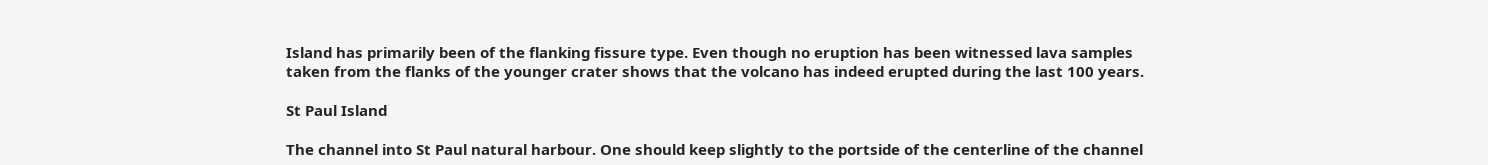Island has primarily been of the flanking fissure type. Even though no eruption has been witnessed lava samples taken from the flanks of the younger crater shows that the volcano has indeed erupted during the last 100 years.

St Paul Island

The channel into St Paul natural harbour. One should keep slightly to the portside of the centerline of the channel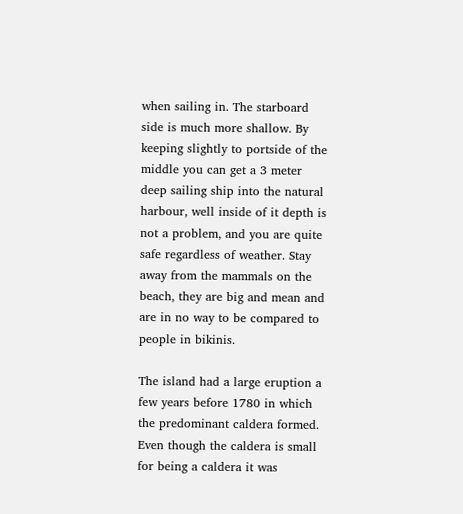when sailing in. The starboard side is much more shallow. By keeping slightly to portside of the middle you can get a 3 meter deep sailing ship into the natural harbour, well inside of it depth is not a problem, and you are quite safe regardless of weather. Stay away from the mammals on the beach, they are big and mean and are in no way to be compared to people in bikinis.

The island had a large eruption a few years before 1780 in which the predominant caldera formed. Even though the caldera is small for being a caldera it was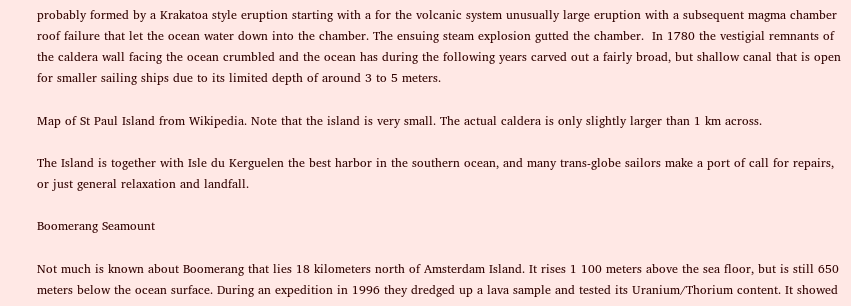probably formed by a Krakatoa style eruption starting with a for the volcanic system unusually large eruption with a subsequent magma chamber roof failure that let the ocean water down into the chamber. The ensuing steam explosion gutted the chamber.  In 1780 the vestigial remnants of the caldera wall facing the ocean crumbled and the ocean has during the following years carved out a fairly broad, but shallow canal that is open for smaller sailing ships due to its limited depth of around 3 to 5 meters.

Map of St Paul Island from Wikipedia. Note that the island is very small. The actual caldera is only slightly larger than 1 km across.

The Island is together with Isle du Kerguelen the best harbor in the southern ocean, and many trans-globe sailors make a port of call for repairs, or just general relaxation and landfall.

Boomerang Seamount

Not much is known about Boomerang that lies 18 kilometers north of Amsterdam Island. It rises 1 100 meters above the sea floor, but is still 650 meters below the ocean surface. During an expedition in 1996 they dredged up a lava sample and tested its Uranium/Thorium content. It showed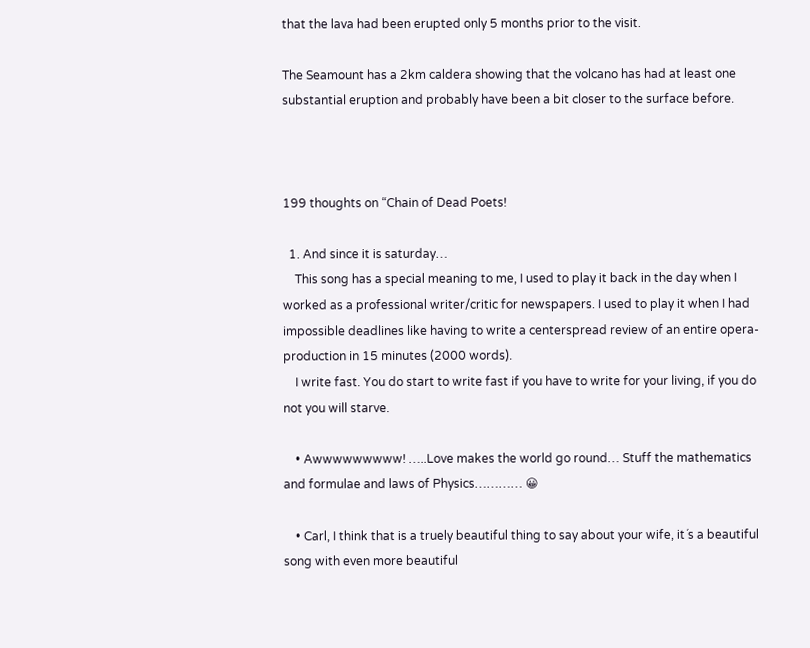that the lava had been erupted only 5 months prior to the visit.

The Seamount has a 2km caldera showing that the volcano has had at least one substantial eruption and probably have been a bit closer to the surface before.



199 thoughts on “Chain of Dead Poets!

  1. And since it is saturday…
    This song has a special meaning to me, I used to play it back in the day when I worked as a professional writer/critic for newspapers. I used to play it when I had impossible deadlines like having to write a centerspread review of an entire opera-production in 15 minutes (2000 words).
    I write fast. You do start to write fast if you have to write for your living, if you do not you will starve.

    • Awwwwwwwww! …..Love makes the world go round… Stuff the mathematics and formulae and laws of Physics………… 😀

    • Carl, I think that is a truely beautiful thing to say about your wife, it´s a beautiful song with even more beautiful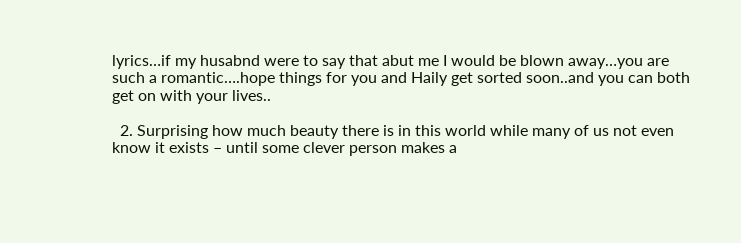lyrics…if my husabnd were to say that abut me I would be blown away…you are such a romantic….hope things for you and Haily get sorted soon..and you can both get on with your lives..

  2. Surprising how much beauty there is in this world while many of us not even know it exists – until some clever person makes a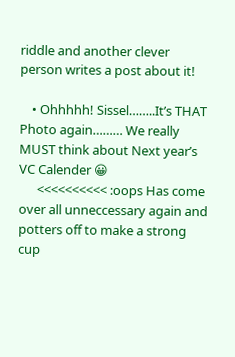riddle and another clever person writes a post about it!

    • Ohhhhh! Sissel……..It’s THAT Photo again……… We really MUST think about Next year’s VC Calender 😀
      <<<<<<<<<< :oops Has come over all unneccessary again and potters off to make a strong cup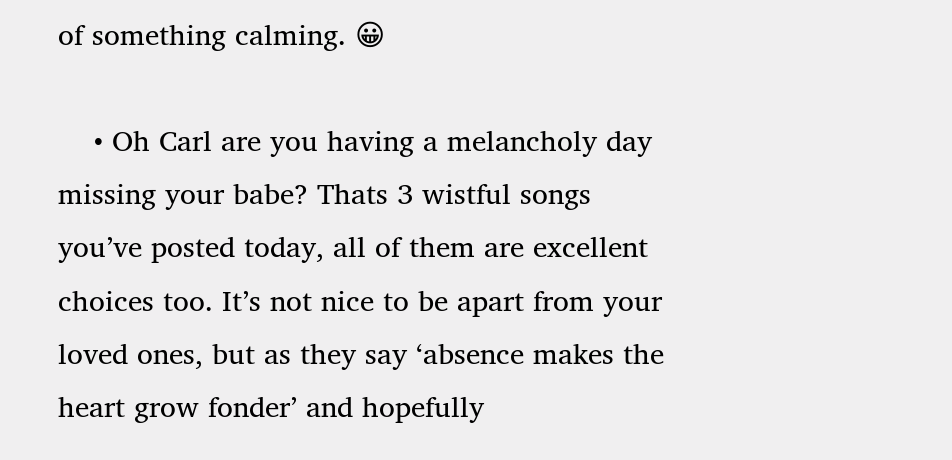of something calming. 😀

    • Oh Carl are you having a melancholy day missing your babe? Thats 3 wistful songs you’ve posted today, all of them are excellent choices too. It’s not nice to be apart from your loved ones, but as they say ‘absence makes the heart grow fonder’ and hopefully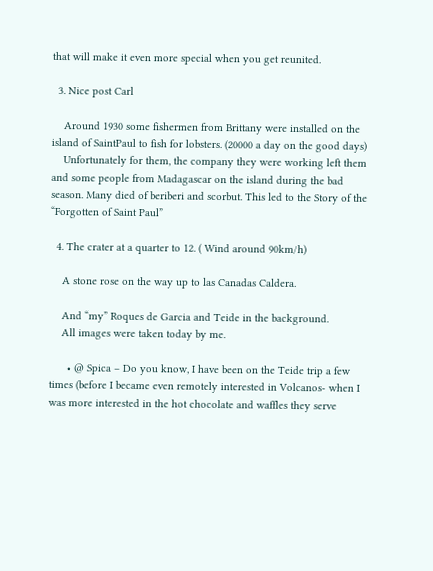that will make it even more special when you get reunited.

  3. Nice post Carl

    Around 1930 some fishermen from Brittany were installed on the island of SaintPaul to fish for lobsters. (20000 a day on the good days)
    Unfortunately for them, the company they were working left them and some people from Madagascar on the island during the bad season. Many died of beriberi and scorbut. This led to the Story of the “Forgotten of Saint Paul”

  4. The crater at a quarter to 12. ( Wind around 90km/h)

    A stone rose on the way up to las Canadas Caldera.

    And “my” Roques de Garcia and Teide in the background.
    All images were taken today by me.

      • @ Spica – Do you know, I have been on the Teide trip a few times (before I became even remotely interested in Volcanos- when I was more interested in the hot chocolate and waffles they serve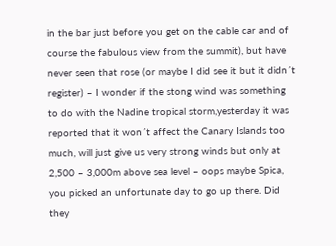in the bar just before you get on the cable car and of course the fabulous view from the summit), but have never seen that rose (or maybe I did see it but it didn´t register) – I wonder if the stong wind was something to do with the Nadine tropical storm,yesterday it was reported that it won´t affect the Canary Islands too much, will just give us very strong winds but only at 2,500 – 3,000m above sea level – oops maybe Spica, you picked an unfortunate day to go up there. Did they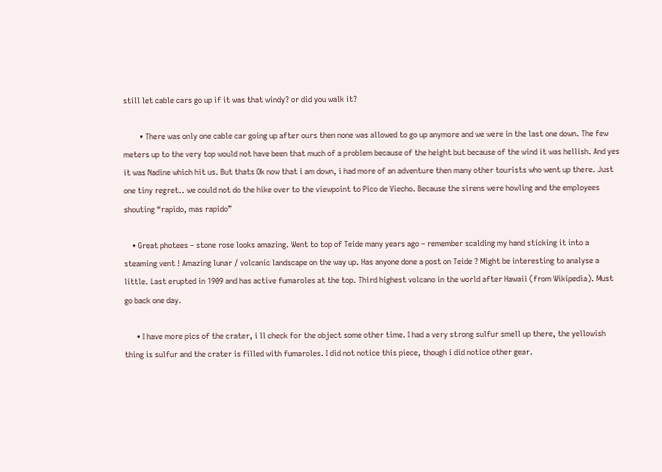still let cable cars go up if it was that windy? or did you walk it?

        • There was only one cable car going up after ours then none was allowed to go up anymore and we were in the last one down. The few meters up to the very top would not have been that much of a problem because of the height but because of the wind it was hellish. And yes it was Nadine which hit us. But thats Ok now that i am down, i had more of an adventure then many other tourists who went up there. Just one tiny regret.. we could not do the hike over to the viewpoint to Pico de Viecho. Because the sirens were howling and the employees shouting “rapido, mas rapido”

    • Great photees – stone rose looks amazing. Went to top of Teide many years ago – remember scalding my hand sticking it into a steaming vent ! Amazing lunar / volcanic landscape on the way up. Has anyone done a post on Teide ? Might be interesting to analyse a little. Last erupted in 1909 and has active fumaroles at the top. Third highest volcano in the world after Hawaii (from Wikipedia). Must go back one day.

      • I have more pics of the crater, i ll check for the object some other time. I had a very strong sulfur smell up there, the yellowish thing is sulfur and the crater is filled with fumaroles. I did not notice this piece, though i did notice other gear.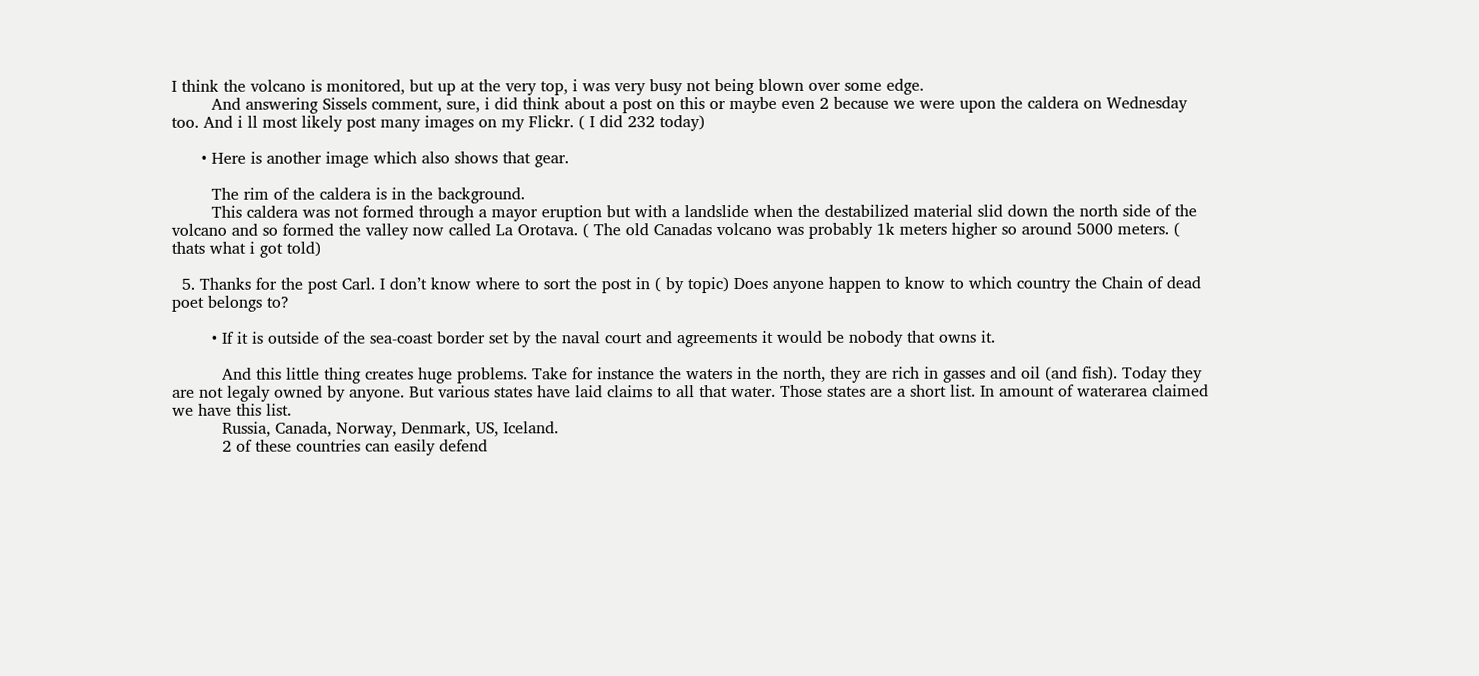I think the volcano is monitored, but up at the very top, i was very busy not being blown over some edge.
        And answering Sissels comment, sure, i did think about a post on this or maybe even 2 because we were upon the caldera on Wednesday too. And i ll most likely post many images on my Flickr. ( I did 232 today)

      • Here is another image which also shows that gear.

        The rim of the caldera is in the background.
        This caldera was not formed through a mayor eruption but with a landslide when the destabilized material slid down the north side of the volcano and so formed the valley now called La Orotava. ( The old Canadas volcano was probably 1k meters higher so around 5000 meters. ( thats what i got told)

  5. Thanks for the post Carl. I don’t know where to sort the post in ( by topic) Does anyone happen to know to which country the Chain of dead poet belongs to?

        • If it is outside of the sea-coast border set by the naval court and agreements it would be nobody that owns it.

          And this little thing creates huge problems. Take for instance the waters in the north, they are rich in gasses and oil (and fish). Today they are not legaly owned by anyone. But various states have laid claims to all that water. Those states are a short list. In amount of waterarea claimed we have this list.
          Russia, Canada, Norway, Denmark, US, Iceland.
          2 of these countries can easily defend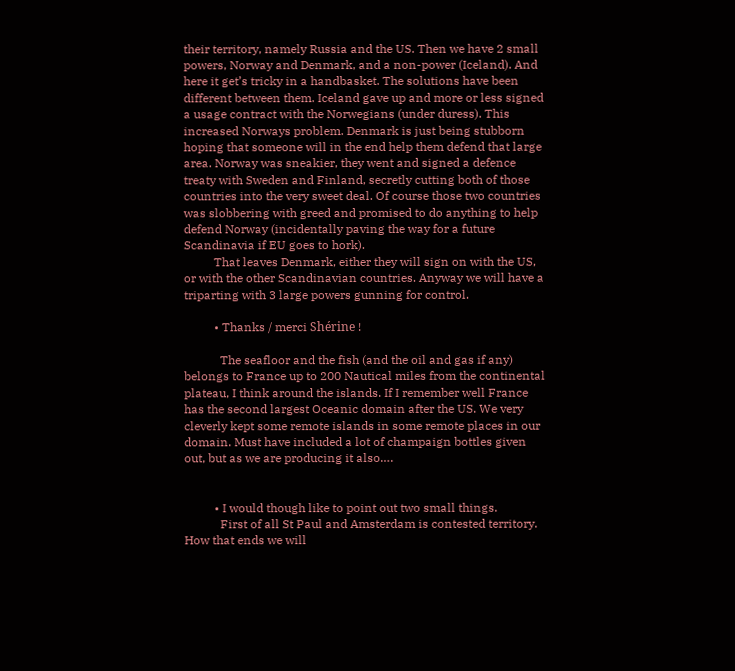their territory, namely Russia and the US. Then we have 2 small powers, Norway and Denmark, and a non-power (Iceland). And here it get’s tricky in a handbasket. The solutions have been different between them. Iceland gave up and more or less signed a usage contract with the Norwegians (under duress). This increased Norways problem. Denmark is just being stubborn hoping that someone will in the end help them defend that large area. Norway was sneakier, they went and signed a defence treaty with Sweden and Finland, secretly cutting both of those countries into the very sweet deal. Of course those two countries was slobbering with greed and promised to do anything to help defend Norway (incidentally paving the way for a future Scandinavia if EU goes to hork).
          That leaves Denmark, either they will sign on with the US, or with the other Scandinavian countries. Anyway we will have a triparting with 3 large powers gunning for control.

          • Thanks / merci Shérine !

            The seafloor and the fish (and the oil and gas if any) belongs to France up to 200 Nautical miles from the continental plateau, I think around the islands. If I remember well France has the second largest Oceanic domain after the US. We very cleverly kept some remote islands in some remote places in our domain. Must have included a lot of champaign bottles given out, but as we are producing it also….


          • I would though like to point out two small things.
            First of all St Paul and Amsterdam is contested territory. How that ends we will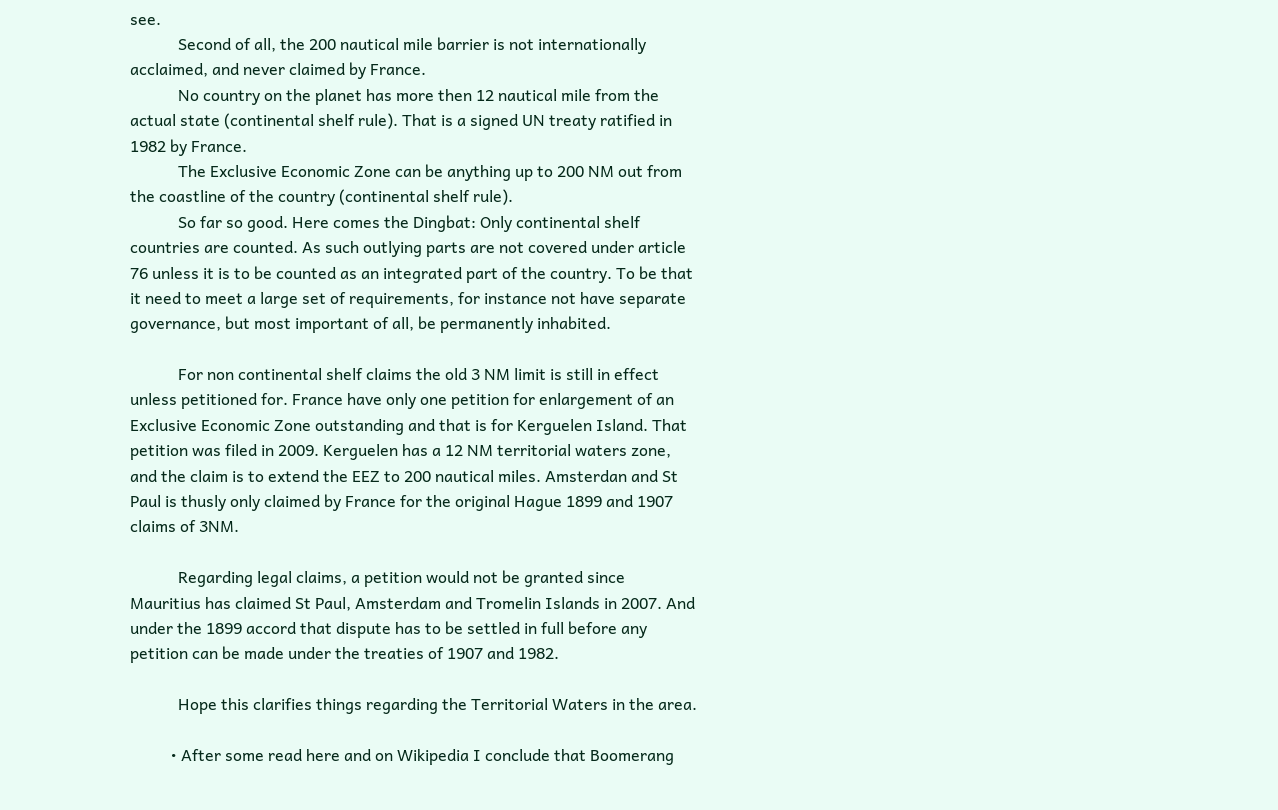see.
            Second of all, the 200 nautical mile barrier is not internationally acclaimed, and never claimed by France.
            No country on the planet has more then 12 nautical mile from the actual state (continental shelf rule). That is a signed UN treaty ratified in 1982 by France.
            The Exclusive Economic Zone can be anything up to 200 NM out from the coastline of the country (continental shelf rule).
            So far so good. Here comes the Dingbat: Only continental shelf countries are counted. As such outlying parts are not covered under article 76 unless it is to be counted as an integrated part of the country. To be that it need to meet a large set of requirements, for instance not have separate governance, but most important of all, be permanently inhabited.

            For non continental shelf claims the old 3 NM limit is still in effect unless petitioned for. France have only one petition for enlargement of an Exclusive Economic Zone outstanding and that is for Kerguelen Island. That petition was filed in 2009. Kerguelen has a 12 NM territorial waters zone, and the claim is to extend the EEZ to 200 nautical miles. Amsterdan and St Paul is thusly only claimed by France for the original Hague 1899 and 1907 claims of 3NM.

            Regarding legal claims, a petition would not be granted since Mauritius has claimed St Paul, Amsterdam and Tromelin Islands in 2007. And under the 1899 accord that dispute has to be settled in full before any petition can be made under the treaties of 1907 and 1982.

            Hope this clarifies things regarding the Territorial Waters in the area.

          • After some read here and on Wikipedia I conclude that Boomerang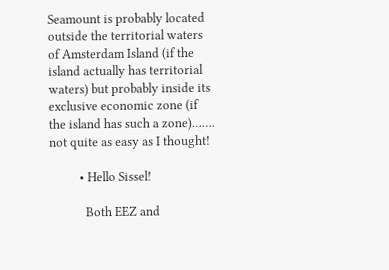Seamount is probably located outside the territorial waters of Amsterdam Island (if the island actually has territorial waters) but probably inside its exclusive economic zone (if the island has such a zone)……. not quite as easy as I thought!

          • Hello Sissel!

            Both EEZ and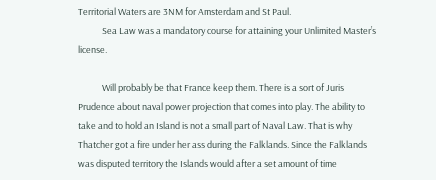Territorial Waters are 3NM for Amsterdam and St Paul.
            Sea Law was a mandatory course for attaining your Unlimited Master’s license.

            Will probably be that France keep them. There is a sort of Juris Prudence about naval power projection that comes into play. The ability to take and to hold an Island is not a small part of Naval Law. That is why Thatcher got a fire under her ass during the Falklands. Since the Falklands was disputed territory the Islands would after a set amount of time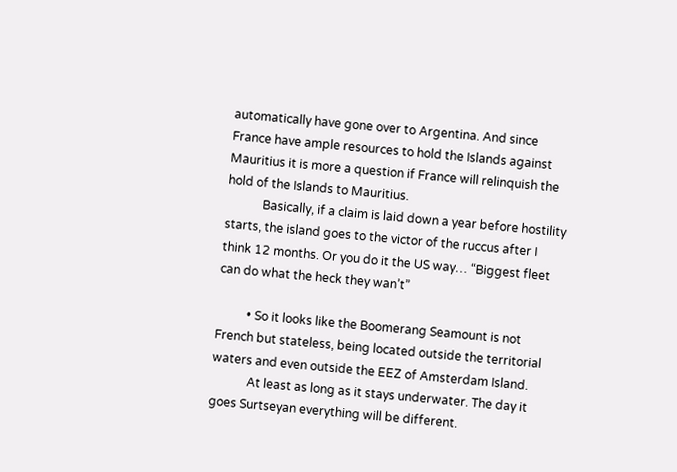automatically have gone over to Argentina. And since France have ample resources to hold the Islands against Mauritius it is more a question if France will relinquish the hold of the Islands to Mauritius.
            Basically, if a claim is laid down a year before hostility starts, the island goes to the victor of the ruccus after I think 12 months. Or you do it the US way… “Biggest fleet can do what the heck they wan’t”

          • So it looks like the Boomerang Seamount is not French but stateless, being located outside the territorial waters and even outside the EEZ of Amsterdam Island.
            At least as long as it stays underwater. The day it goes Surtseyan everything will be different.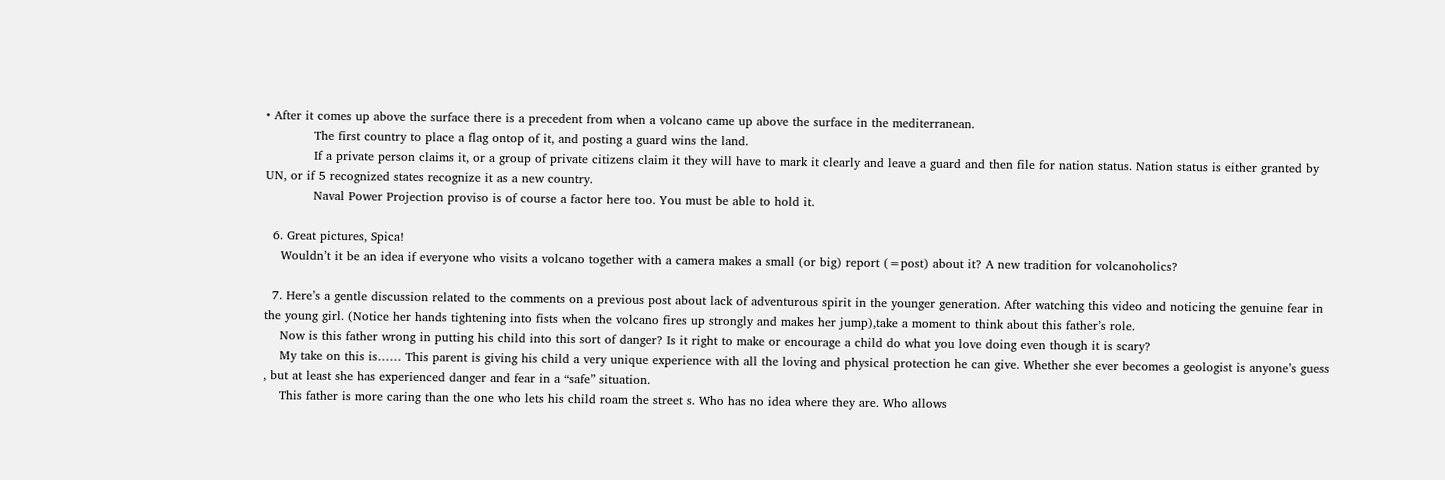• After it comes up above the surface there is a precedent from when a volcano came up above the surface in the mediterranean.
            The first country to place a flag ontop of it, and posting a guard wins the land.
            If a private person claims it, or a group of private citizens claim it they will have to mark it clearly and leave a guard and then file for nation status. Nation status is either granted by UN, or if 5 recognized states recognize it as a new country.
            Naval Power Projection proviso is of course a factor here too. You must be able to hold it.

  6. Great pictures, Spica!
    Wouldn’t it be an idea if everyone who visits a volcano together with a camera makes a small (or big) report (=post) about it? A new tradition for volcanoholics?

  7. Here’s a gentle discussion related to the comments on a previous post about lack of adventurous spirit in the younger generation. After watching this video and noticing the genuine fear in the young girl. (Notice her hands tightening into fists when the volcano fires up strongly and makes her jump),take a moment to think about this father’s role.
    Now is this father wrong in putting his child into this sort of danger? Is it right to make or encourage a child do what you love doing even though it is scary?
    My take on this is…… This parent is giving his child a very unique experience with all the loving and physical protection he can give. Whether she ever becomes a geologist is anyone’s guess , but at least she has experienced danger and fear in a “safe” situation.
    This father is more caring than the one who lets his child roam the street s. Who has no idea where they are. Who allows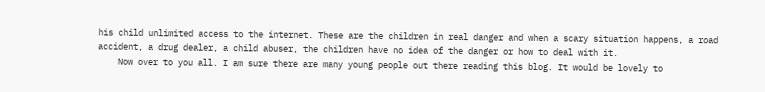his child unlimited access to the internet. These are the children in real danger and when a scary situation happens, a road accident, a drug dealer, a child abuser, the children have no idea of the danger or how to deal with it.
    Now over to you all. I am sure there are many young people out there reading this blog. It would be lovely to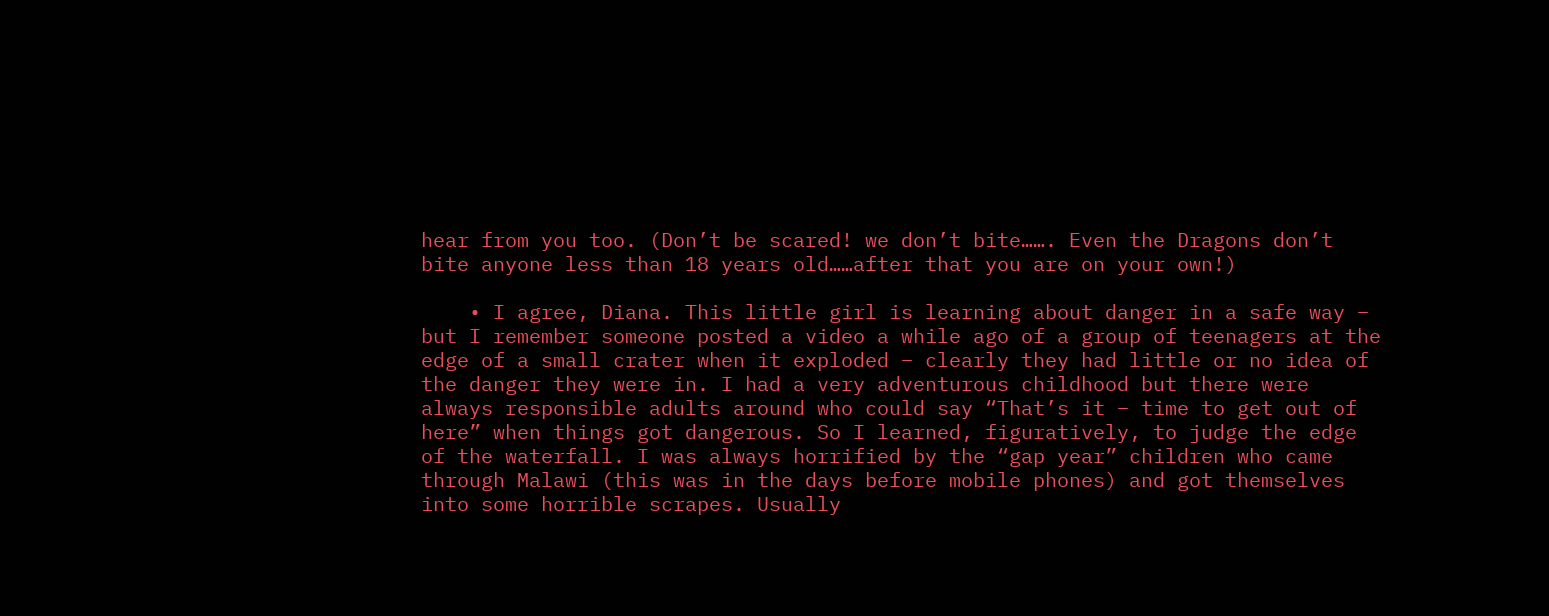hear from you too. (Don’t be scared! we don’t bite……. Even the Dragons don’t bite anyone less than 18 years old……after that you are on your own!)

    • I agree, Diana. This little girl is learning about danger in a safe way – but I remember someone posted a video a while ago of a group of teenagers at the edge of a small crater when it exploded – clearly they had little or no idea of the danger they were in. I had a very adventurous childhood but there were always responsible adults around who could say “That’s it – time to get out of here” when things got dangerous. So I learned, figuratively, to judge the edge of the waterfall. I was always horrified by the “gap year” children who came through Malawi (this was in the days before mobile phones) and got themselves into some horrible scrapes. Usually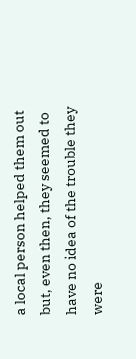a local person helped them out but, even then, they seemed to have no idea of the trouble they were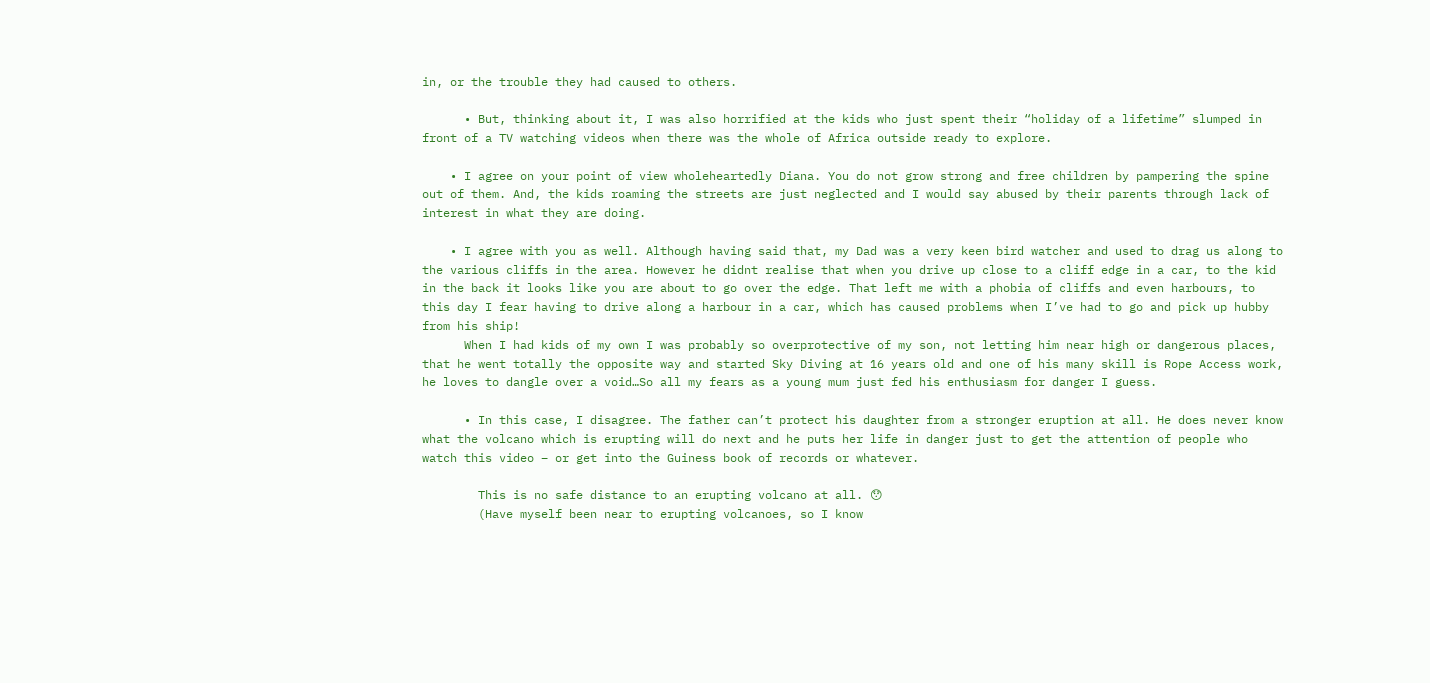in, or the trouble they had caused to others.

      • But, thinking about it, I was also horrified at the kids who just spent their “holiday of a lifetime” slumped in front of a TV watching videos when there was the whole of Africa outside ready to explore.

    • I agree on your point of view wholeheartedly Diana. You do not grow strong and free children by pampering the spine out of them. And, the kids roaming the streets are just neglected and I would say abused by their parents through lack of interest in what they are doing.

    • I agree with you as well. Although having said that, my Dad was a very keen bird watcher and used to drag us along to the various cliffs in the area. However he didnt realise that when you drive up close to a cliff edge in a car, to the kid in the back it looks like you are about to go over the edge. That left me with a phobia of cliffs and even harbours, to this day I fear having to drive along a harbour in a car, which has caused problems when I’ve had to go and pick up hubby from his ship!
      When I had kids of my own I was probably so overprotective of my son, not letting him near high or dangerous places, that he went totally the opposite way and started Sky Diving at 16 years old and one of his many skill is Rope Access work, he loves to dangle over a void…So all my fears as a young mum just fed his enthusiasm for danger I guess.

      • In this case, I disagree. The father can’t protect his daughter from a stronger eruption at all. He does never know what the volcano which is erupting will do next and he puts her life in danger just to get the attention of people who watch this video – or get into the Guiness book of records or whatever.

        This is no safe distance to an erupting volcano at all. 😯
        (Have myself been near to erupting volcanoes, so I know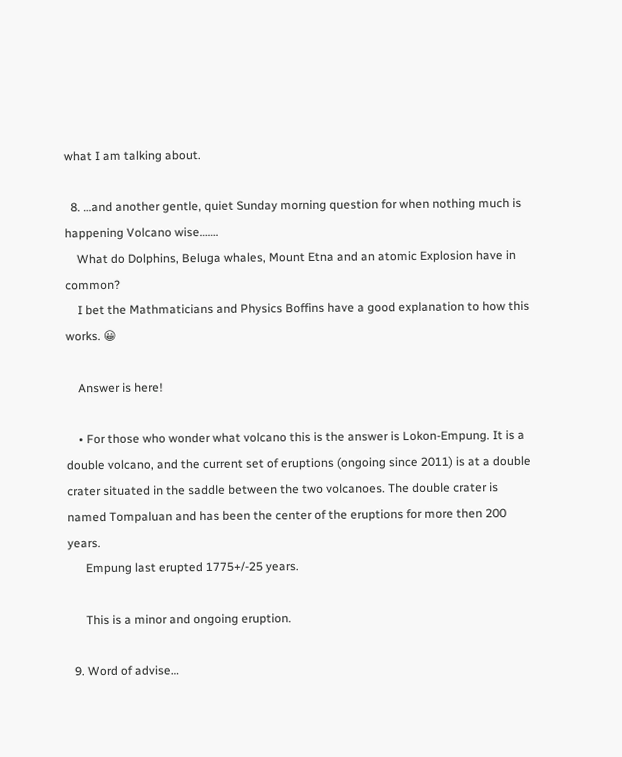what I am talking about.

  8. …and another gentle, quiet Sunday morning question for when nothing much is happening Volcano wise…….
    What do Dolphins, Beluga whales, Mount Etna and an atomic Explosion have in common?
    I bet the Mathmaticians and Physics Boffins have a good explanation to how this works. 😀

    Answer is here!

    • For those who wonder what volcano this is the answer is Lokon-Empung. It is a double volcano, and the current set of eruptions (ongoing since 2011) is at a double crater situated in the saddle between the two volcanoes. The double crater is named Tompaluan and has been the center of the eruptions for more then 200 years.
      Empung last erupted 1775+/-25 years.

      This is a minor and ongoing eruption.

  9. Word of advise…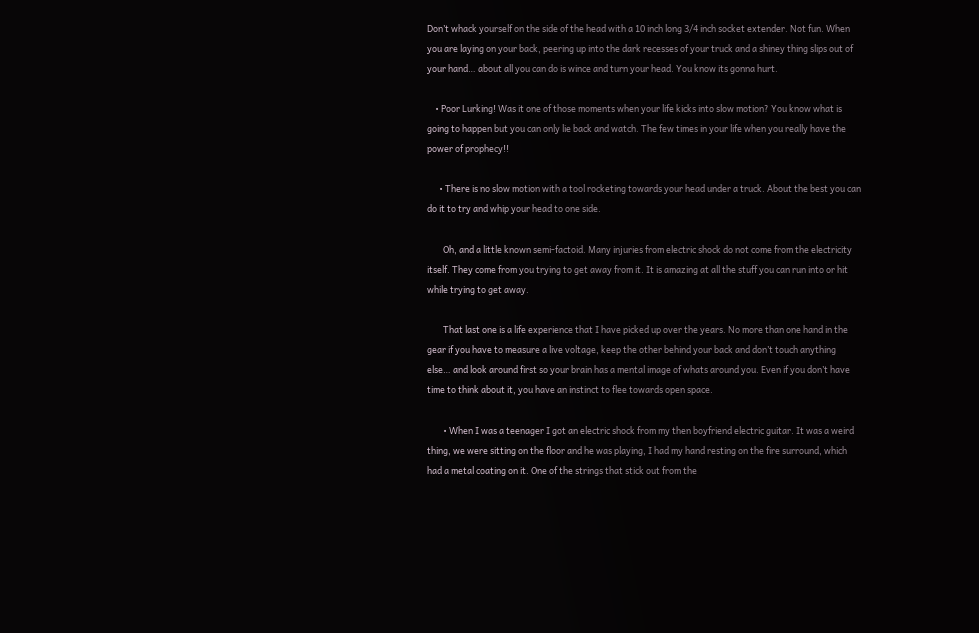Don’t whack yourself on the side of the head with a 10 inch long 3/4 inch socket extender. Not fun. When you are laying on your back, peering up into the dark recesses of your truck and a shiney thing slips out of your hand… about all you can do is wince and turn your head. You know its gonna hurt.

    • Poor Lurking! Was it one of those moments when your life kicks into slow motion? You know what is going to happen but you can only lie back and watch. The few times in your life when you really have the power of prophecy!!

      • There is no slow motion with a tool rocketing towards your head under a truck. About the best you can do it to try and whip your head to one side.

        Oh, and a little known semi-factoid. Many injuries from electric shock do not come from the electricity itself. They come from you trying to get away from it. It is amazing at all the stuff you can run into or hit while trying to get away.

        That last one is a life experience that I have picked up over the years. No more than one hand in the gear if you have to measure a live voltage, keep the other behind your back and don’t touch anything else… and look around first so your brain has a mental image of whats around you. Even if you don’t have time to think about it, you have an instinct to flee towards open space.

        • When I was a teenager I got an electric shock from my then boyfriend electric guitar. It was a weird thing, we were sitting on the floor and he was playing, I had my hand resting on the fire surround, which had a metal coating on it. One of the strings that stick out from the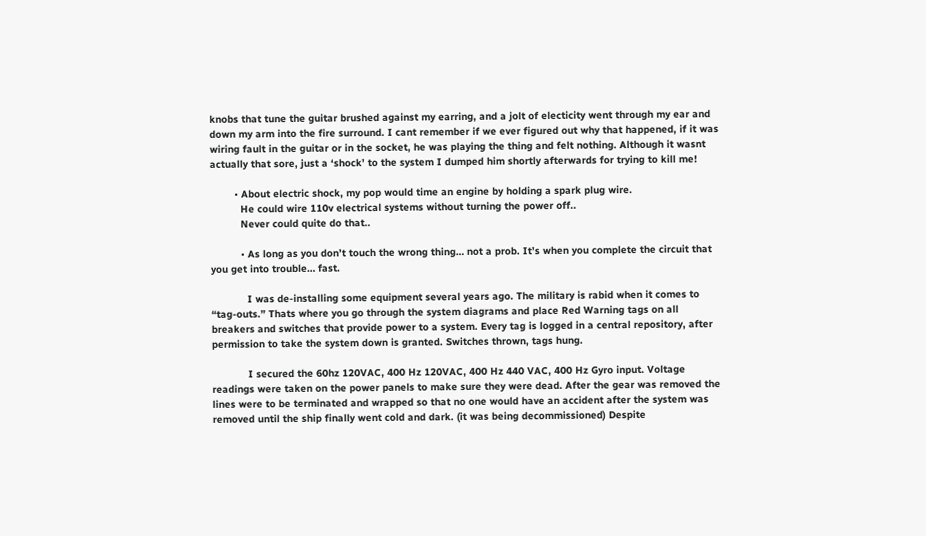knobs that tune the guitar brushed against my earring, and a jolt of electicity went through my ear and down my arm into the fire surround. I cant remember if we ever figured out why that happened, if it was wiring fault in the guitar or in the socket, he was playing the thing and felt nothing. Although it wasnt actually that sore, just a ‘shock’ to the system I dumped him shortly afterwards for trying to kill me!

        • About electric shock, my pop would time an engine by holding a spark plug wire.
          He could wire 110v electrical systems without turning the power off..
          Never could quite do that..

          • As long as you don’t touch the wrong thing… not a prob. It’s when you complete the circuit that you get into trouble… fast.

            I was de-installing some equipment several years ago. The military is rabid when it comes to “tag-outs.” Thats where you go through the system diagrams and place Red Warning tags on all breakers and switches that provide power to a system. Every tag is logged in a central repository, after permission to take the system down is granted. Switches thrown, tags hung.

            I secured the 60hz 120VAC, 400 Hz 120VAC, 400 Hz 440 VAC, 400 Hz Gyro input. Voltage readings were taken on the power panels to make sure they were dead. After the gear was removed the lines were to be terminated and wrapped so that no one would have an accident after the system was removed until the ship finally went cold and dark. (it was being decommissioned) Despite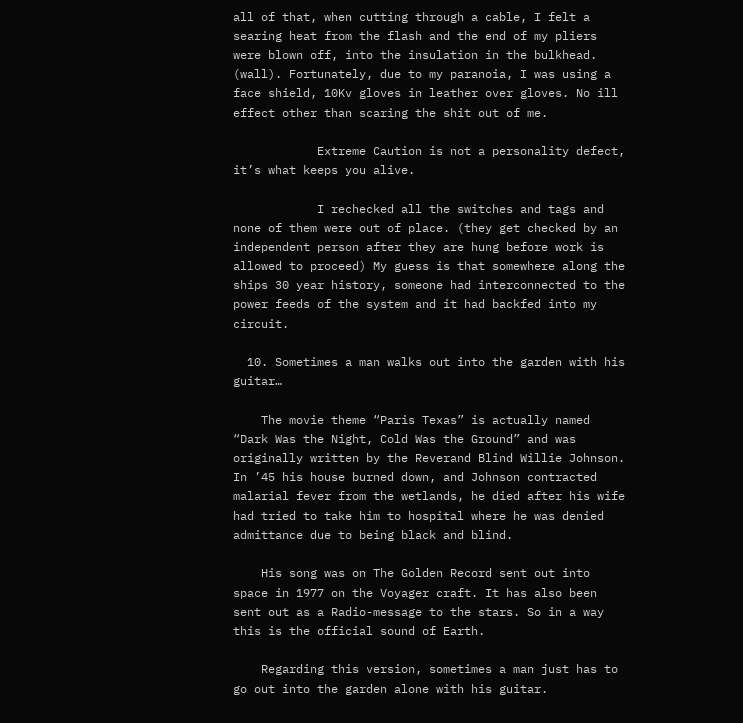all of that, when cutting through a cable, I felt a searing heat from the flash and the end of my pliers were blown off, into the insulation in the bulkhead. (wall). Fortunately, due to my paranoia, I was using a face shield, 10Kv gloves in leather over gloves. No ill effect other than scaring the shit out of me.

            Extreme Caution is not a personality defect, it’s what keeps you alive.

            I rechecked all the switches and tags and none of them were out of place. (they get checked by an independent person after they are hung before work is allowed to proceed) My guess is that somewhere along the ships 30 year history, someone had interconnected to the power feeds of the system and it had backfed into my circuit.

  10. Sometimes a man walks out into the garden with his guitar…

    The movie theme “Paris Texas” is actually named “Dark Was the Night, Cold Was the Ground” and was originally written by the Reverand Blind Willie Johnson. In ’45 his house burned down, and Johnson contracted malarial fever from the wetlands, he died after his wife had tried to take him to hospital where he was denied admittance due to being black and blind.

    His song was on The Golden Record sent out into space in 1977 on the Voyager craft. It has also been sent out as a Radio-message to the stars. So in a way this is the official sound of Earth.

    Regarding this version, sometimes a man just has to go out into the garden alone with his guitar.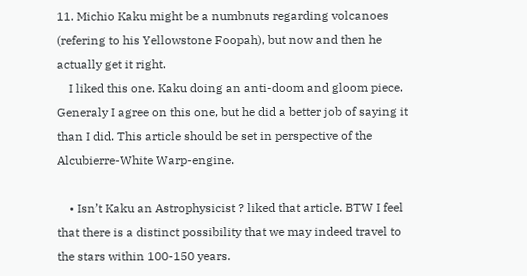11. Michio Kaku might be a numbnuts regarding volcanoes (refering to his Yellowstone Foopah), but now and then he actually get it right.
    I liked this one. Kaku doing an anti-doom and gloom piece. Generaly I agree on this one, but he did a better job of saying it than I did. This article should be set in perspective of the Alcubierre-White Warp-engine.

    • Isn’t Kaku an Astrophysicist ? liked that article. BTW I feel that there is a distinct possibility that we may indeed travel to the stars within 100-150 years.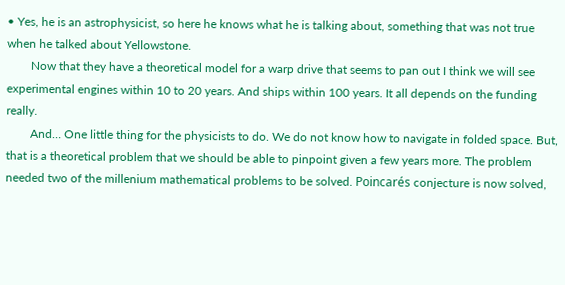• Yes, he is an astrophysicist, so here he knows what he is talking about, something that was not true when he talked about Yellowstone.
        Now that they have a theoretical model for a warp drive that seems to pan out I think we will see experimental engines within 10 to 20 years. And ships within 100 years. It all depends on the funding really.
        And… One little thing for the physicists to do. We do not know how to navigate in folded space. But, that is a theoretical problem that we should be able to pinpoint given a few years more. The problem needed two of the millenium mathematical problems to be solved. Poincarés conjecture is now solved,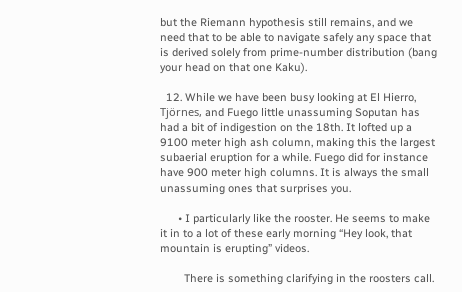but the Riemann hypothesis still remains, and we need that to be able to navigate safely any space that is derived solely from prime-number distribution (bang your head on that one Kaku).

  12. While we have been busy looking at El Hierro, Tjörnes, and Fuego little unassuming Soputan has had a bit of indigestion on the 18th. It lofted up a 9100 meter high ash column, making this the largest subaerial eruption for a while. Fuego did for instance have 900 meter high columns. It is always the small unassuming ones that surprises you.

      • I particularly like the rooster. He seems to make it in to a lot of these early morning “Hey look, that mountain is erupting” videos.

        There is something clarifying in the roosters call.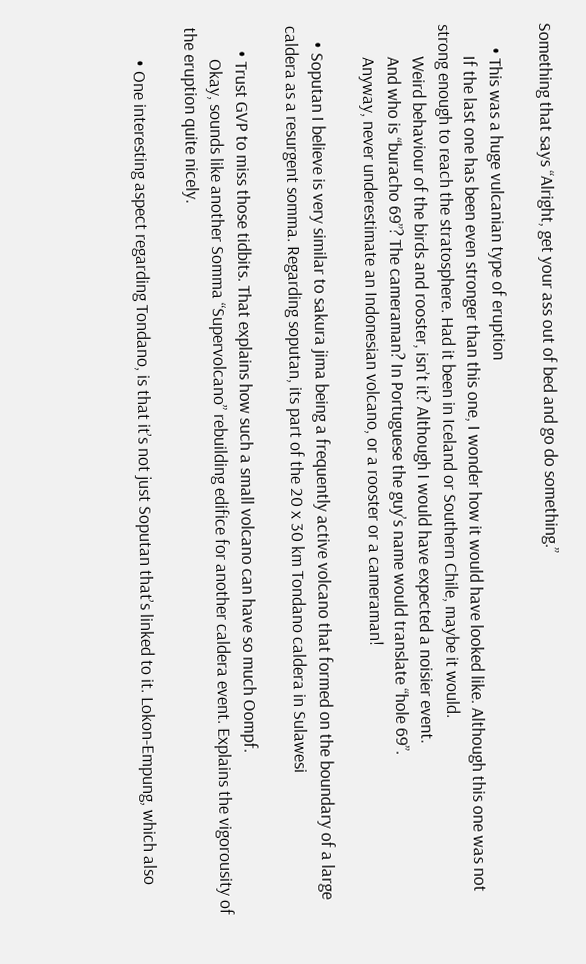Something that says “Alright, get your ass out of bed and go do something.”

      • This was a huge vulcanian type of eruption
        If the last one has been even stronger than this one, I wonder how it would have looked like. Although this one was not strong enough to reach the stratosphere. Had it been in Iceland or Southern Chile, maybe it would.
        Weird behaviour of the birds and rooster, isn’t it? Although I would have expected a noisier event.
        And who is “buracho 69”? The cameraman? In Portuguese the guy’s name would translate “hole 69”.
        Anyway, never underestimate an Indonesian volcano, or a rooster or a cameraman!

    • Soputan I believe is very similar to sakura jima being a frequently active volcano that formed on the boundary of a large caldera as a resurgent somma. Regarding soputan, its part of the 20 x 30 km Tondano caldera in Sulawesi

      • Trust GVP to miss those tidbits. That explains how such a small volcano can have so much Oompf.
        Okay, sounds like another Somma “Supervolcano” rebuilding edifice for another caldera event. Explains the vigorousity of the eruption quite nicely.

        • One interesting aspect regarding Tondano, is that it’s not just Soputan that’s linked to it. Lokon-Empung, which also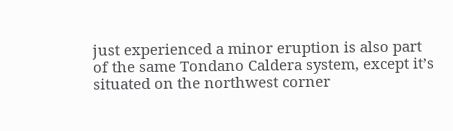just experienced a minor eruption is also part of the same Tondano Caldera system, except it’s situated on the northwest corner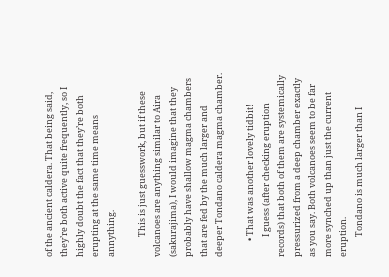of the ancient caldera. That being said, they’re both active quite frequently, so I highly doubt the fact that they’re both erupting at the same time means annything.

          This is just guesswork, but if these volcanoes are anything similar to Aira (sakurajima), I would imagine that they probably have shallow magma chambers that are fed by the much larger and deeper Tondano caldera magma chamber.

        • That was another lovely tidbit!
          I guess (after checking eruption records) that both of them are systemically pressurized from a deep chamber exactly as you say. Both volcanoes seem to be far more synched up than just the current eruption.
          Tondano is much larger than I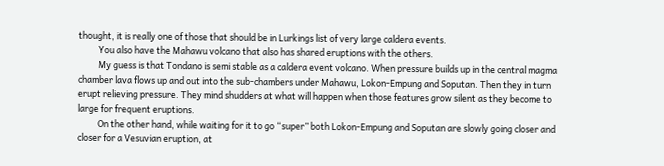thought, it is really one of those that should be in Lurkings list of very large caldera events.
          You also have the Mahawu volcano that also has shared eruptions with the others.
          My guess is that Tondano is semi stable as a caldera event volcano. When pressure builds up in the central magma chamber lava flows up and out into the sub-chambers under Mahawu, Lokon-Empung and Soputan. Then they in turn erupt relieving pressure. They mind shudders at what will happen when those features grow silent as they become to large for frequent eruptions.
          On the other hand, while waiting for it to go “super” both Lokon-Empung and Soputan are slowly going closer and closer for a Vesuvian eruption, at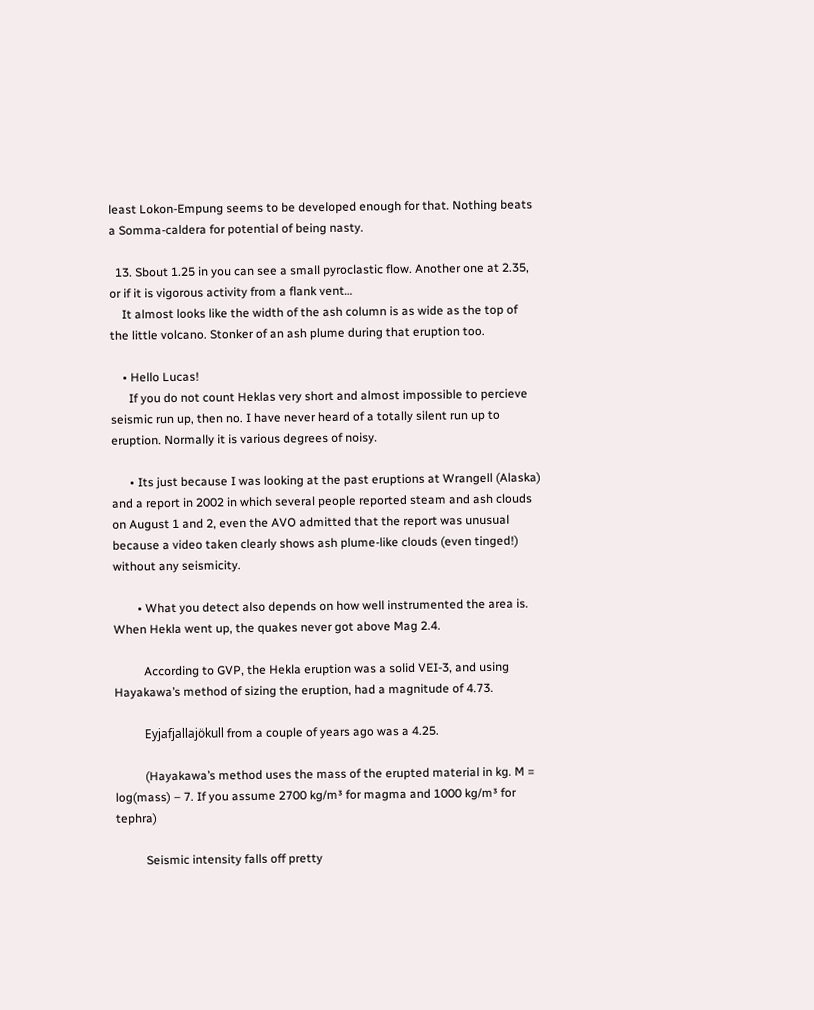least Lokon-Empung seems to be developed enough for that. Nothing beats a Somma-caldera for potential of being nasty.

  13. Sbout 1.25 in you can see a small pyroclastic flow. Another one at 2.35, or if it is vigorous activity from a flank vent…
    It almost looks like the width of the ash column is as wide as the top of the little volcano. Stonker of an ash plume during that eruption too.

    • Hello Lucas!
      If you do not count Heklas very short and almost impossible to percieve seismic run up, then no. I have never heard of a totally silent run up to eruption. Normally it is various degrees of noisy.

      • Its just because I was looking at the past eruptions at Wrangell (Alaska) and a report in 2002 in which several people reported steam and ash clouds on August 1 and 2, even the AVO admitted that the report was unusual because a video taken clearly shows ash plume-like clouds (even tinged!) without any seismicity.

        • What you detect also depends on how well instrumented the area is. When Hekla went up, the quakes never got above Mag 2.4.

          According to GVP, the Hekla eruption was a solid VEI-3, and using Hayakawa’s method of sizing the eruption, had a magnitude of 4.73.

          Eyjafjallajökull from a couple of years ago was a 4.25.

          (Hayakawa’s method uses the mass of the erupted material in kg. M = log(mass) – 7. If you assume 2700 kg/m³ for magma and 1000 kg/m³ for tephra)

          Seismic intensity falls off pretty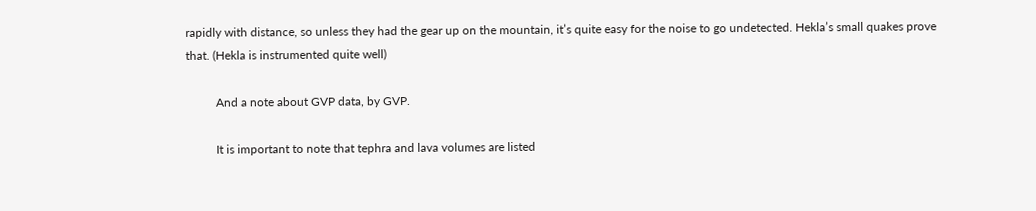rapidly with distance, so unless they had the gear up on the mountain, it’s quite easy for the noise to go undetected. Hekla’s small quakes prove that. (Hekla is instrumented quite well)

          And a note about GVP data, by GVP.

          It is important to note that tephra and lava volumes are listed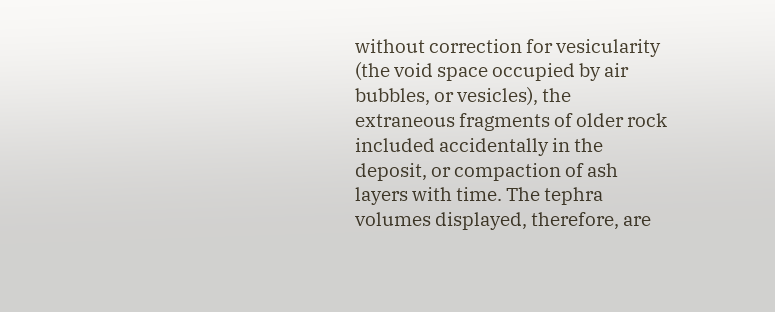without correction for vesicularity (the void space occupied by air bubbles, or vesicles), the extraneous fragments of older rock included accidentally in the deposit, or compaction of ash layers with time. The tephra volumes displayed, therefore, are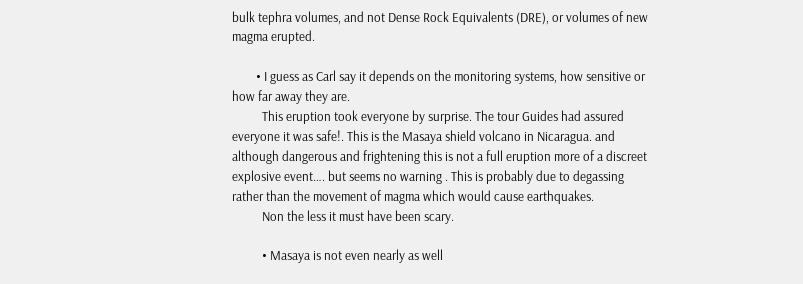bulk tephra volumes, and not Dense Rock Equivalents (DRE), or volumes of new magma erupted.

        • I guess as Carl say it depends on the monitoring systems, how sensitive or how far away they are.
          This eruption took everyone by surprise. The tour Guides had assured everyone it was safe!. This is the Masaya shield volcano in Nicaragua. and although dangerous and frightening this is not a full eruption more of a discreet explosive event…. but seems no warning . This is probably due to degassing rather than the movement of magma which would cause earthquakes.
          Non the less it must have been scary.

          • Masaya is not even nearly as well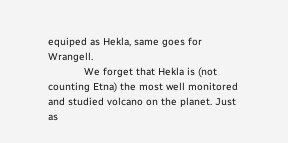equiped as Hekla, same goes for Wrangell.
            We forget that Hekla is (not counting Etna) the most well monitored and studied volcano on the planet. Just as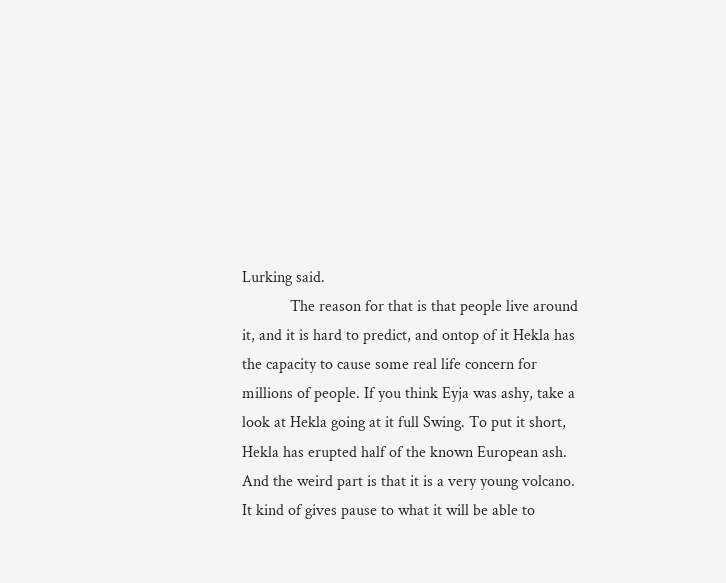Lurking said.
            The reason for that is that people live around it, and it is hard to predict, and ontop of it Hekla has the capacity to cause some real life concern for millions of people. If you think Eyja was ashy, take a look at Hekla going at it full Swing. To put it short, Hekla has erupted half of the known European ash. And the weird part is that it is a very young volcano. It kind of gives pause to what it will be able to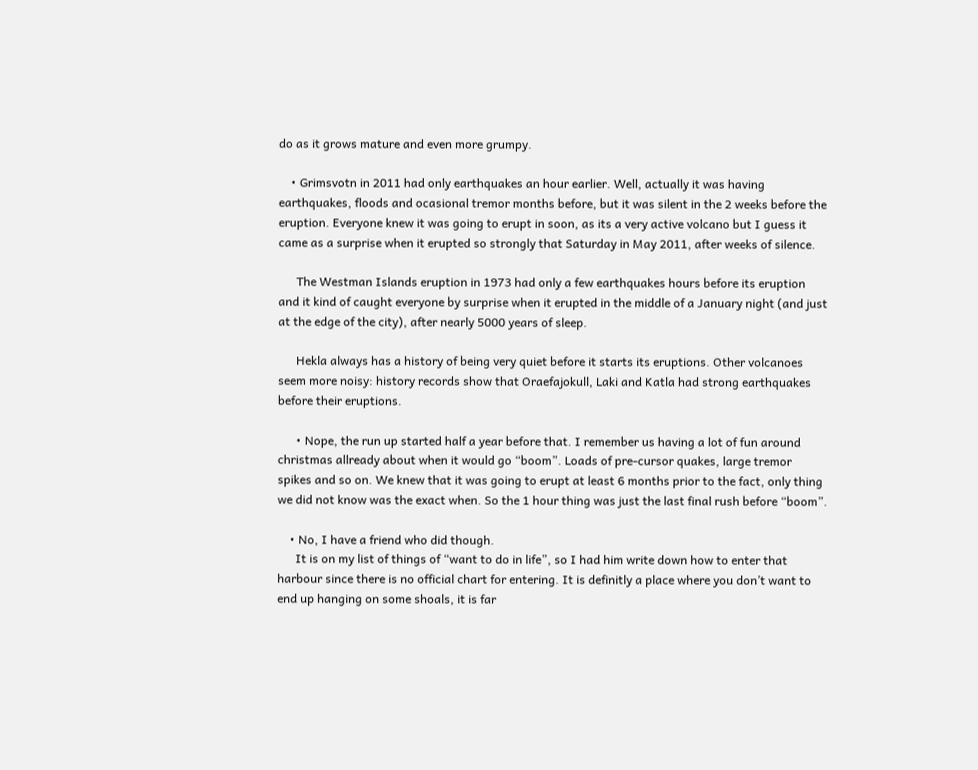do as it grows mature and even more grumpy.

    • Grimsvotn in 2011 had only earthquakes an hour earlier. Well, actually it was having earthquakes, floods and ocasional tremor months before, but it was silent in the 2 weeks before the eruption. Everyone knew it was going to erupt in soon, as its a very active volcano but I guess it came as a surprise when it erupted so strongly that Saturday in May 2011, after weeks of silence.

      The Westman Islands eruption in 1973 had only a few earthquakes hours before its eruption and it kind of caught everyone by surprise when it erupted in the middle of a January night (and just at the edge of the city), after nearly 5000 years of sleep.

      Hekla always has a history of being very quiet before it starts its eruptions. Other volcanoes seem more noisy: history records show that Oraefajokull, Laki and Katla had strong earthquakes before their eruptions.

      • Nope, the run up started half a year before that. I remember us having a lot of fun around christmas allready about when it would go “boom”. Loads of pre-cursor quakes, large tremor spikes and so on. We knew that it was going to erupt at least 6 months prior to the fact, only thing we did not know was the exact when. So the 1 hour thing was just the last final rush before “boom”.

    • No, I have a friend who did though.
      It is on my list of things of “want to do in life”, so I had him write down how to enter that harbour since there is no official chart for entering. It is definitly a place where you don’t want to end up hanging on some shoals, it is far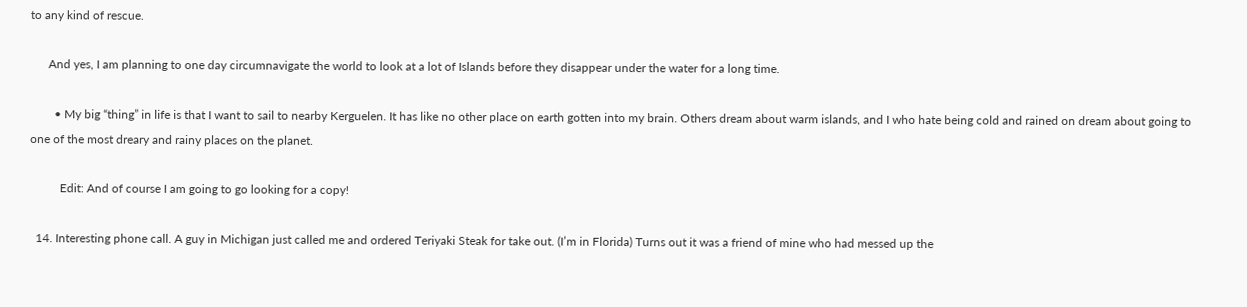to any kind of rescue.

      And yes, I am planning to one day circumnavigate the world to look at a lot of Islands before they disappear under the water for a long time.

        • My big “thing” in life is that I want to sail to nearby Kerguelen. It has like no other place on earth gotten into my brain. Others dream about warm islands, and I who hate being cold and rained on dream about going to one of the most dreary and rainy places on the planet.

          Edit: And of course I am going to go looking for a copy!

  14. Interesting phone call. A guy in Michigan just called me and ordered Teriyaki Steak for take out. (I’m in Florida) Turns out it was a friend of mine who had messed up the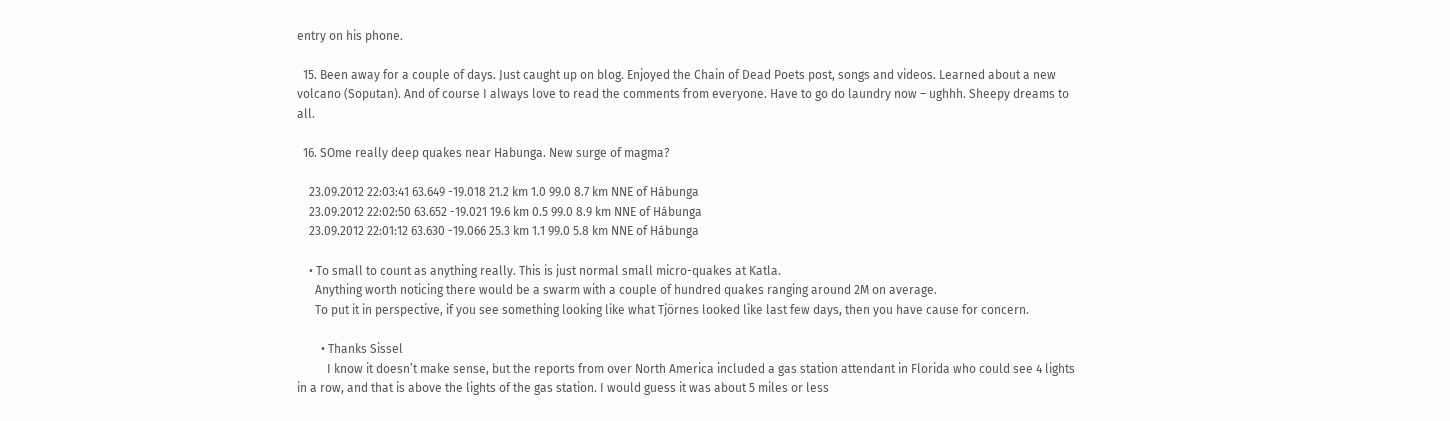entry on his phone.

  15. Been away for a couple of days. Just caught up on blog. Enjoyed the Chain of Dead Poets post, songs and videos. Learned about a new volcano (Soputan). And of course I always love to read the comments from everyone. Have to go do laundry now – ughhh. Sheepy dreams to all.

  16. SOme really deep quakes near Habunga. New surge of magma?

    23.09.2012 22:03:41 63.649 -19.018 21.2 km 1.0 99.0 8.7 km NNE of Hábunga
    23.09.2012 22:02:50 63.652 -19.021 19.6 km 0.5 99.0 8.9 km NNE of Hábunga
    23.09.2012 22:01:12 63.630 -19.066 25.3 km 1.1 99.0 5.8 km NNE of Hábunga

    • To small to count as anything really. This is just normal small micro-quakes at Katla.
      Anything worth noticing there would be a swarm with a couple of hundred quakes ranging around 2M on average.
      To put it in perspective, if you see something looking like what Tjörnes looked like last few days, then you have cause for concern.

        • Thanks Sissel
          I know it doesn’t make sense, but the reports from over North America included a gas station attendant in Florida who could see 4 lights in a row, and that is above the lights of the gas station. I would guess it was about 5 miles or less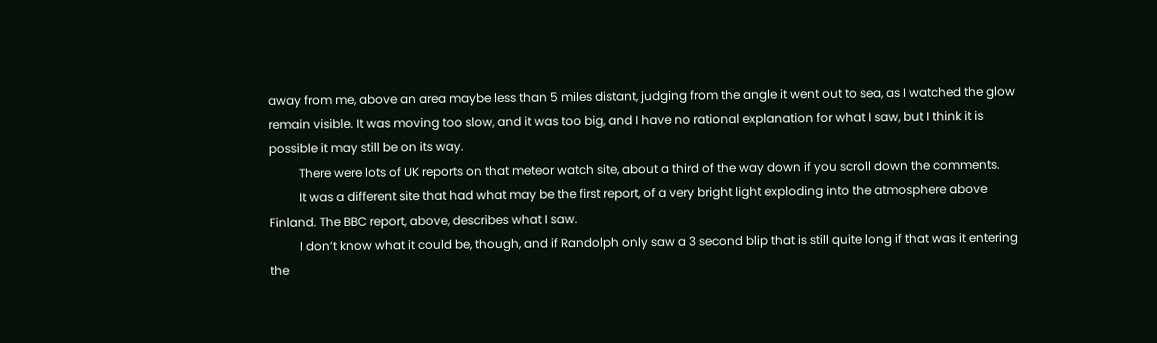away from me, above an area maybe less than 5 miles distant, judging from the angle it went out to sea, as I watched the glow remain visible. It was moving too slow, and it was too big, and I have no rational explanation for what I saw, but I think it is possible it may still be on its way.
          There were lots of UK reports on that meteor watch site, about a third of the way down if you scroll down the comments.
          It was a different site that had what may be the first report, of a very bright light exploding into the atmosphere above Finland. The BBC report, above, describes what I saw.
          I don’t know what it could be, though, and if Randolph only saw a 3 second blip that is still quite long if that was it entering the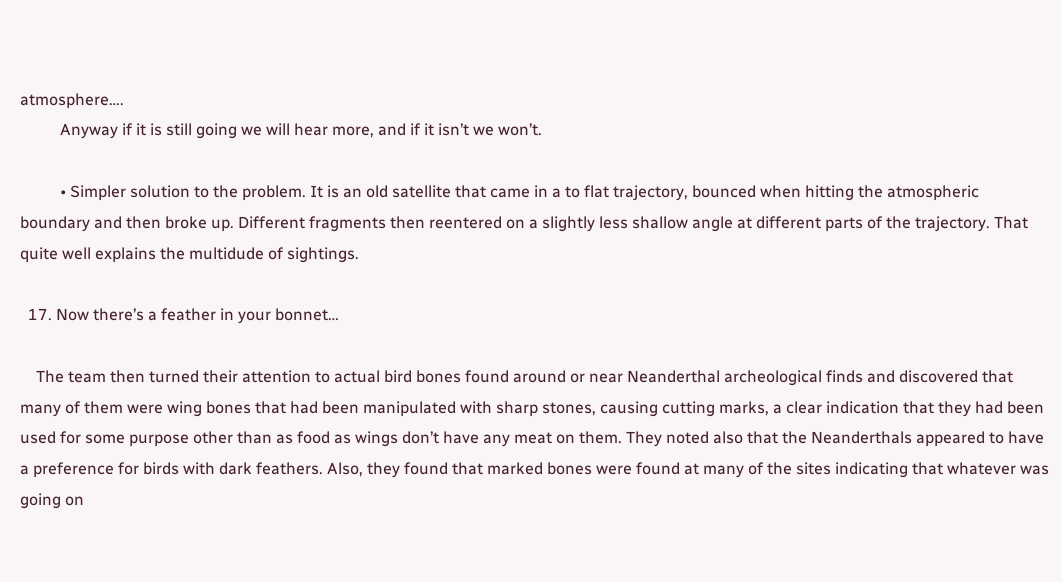atmosphere….
          Anyway if it is still going we will hear more, and if it isn’t we won’t.

          • Simpler solution to the problem. It is an old satellite that came in a to flat trajectory, bounced when hitting the atmospheric boundary and then broke up. Different fragments then reentered on a slightly less shallow angle at different parts of the trajectory. That quite well explains the multidude of sightings.

  17. Now there’s a feather in your bonnet…

    The team then turned their attention to actual bird bones found around or near Neanderthal archeological finds and discovered that many of them were wing bones that had been manipulated with sharp stones, causing cutting marks, a clear indication that they had been used for some purpose other than as food as wings don’t have any meat on them. They noted also that the Neanderthals appeared to have a preference for birds with dark feathers. Also, they found that marked bones were found at many of the sites indicating that whatever was going on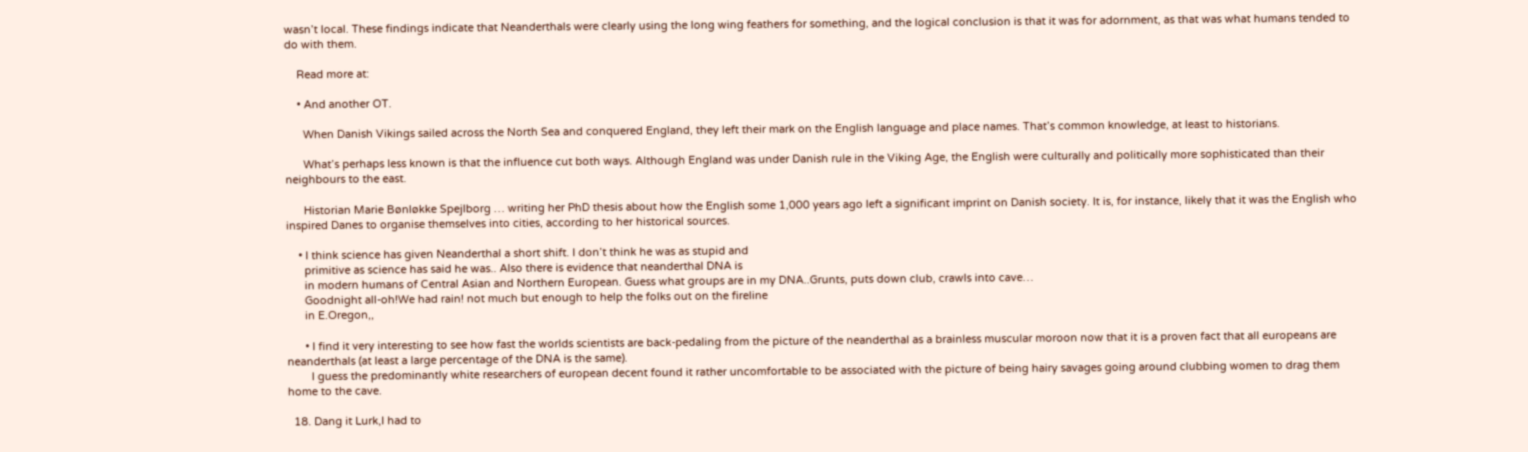wasn’t local. These findings indicate that Neanderthals were clearly using the long wing feathers for something, and the logical conclusion is that it was for adornment, as that was what humans tended to do with them.

    Read more at:

    • And another OT.

      When Danish Vikings sailed across the North Sea and conquered England, they left their mark on the English language and place names. That’s common knowledge, at least to historians.

      What’s perhaps less known is that the influence cut both ways. Although England was under Danish rule in the Viking Age, the English were culturally and politically more sophisticated than their neighbours to the east.

      Historian Marie Bønløkke Spejlborg … writing her PhD thesis about how the English some 1,000 years ago left a significant imprint on Danish society. It is, for instance, likely that it was the English who inspired Danes to organise themselves into cities, according to her historical sources.

    • I think science has given Neanderthal a short shift. I don’t think he was as stupid and
      primitive as science has said he was.. Also there is evidence that neanderthal DNA is
      in modern humans of Central Asian and Northern European. Guess what groups are in my DNA..Grunts, puts down club, crawls into cave…
      Goodnight all-oh!We had rain! not much but enough to help the folks out on the fireline
      in E.Oregon,,

      • I find it very interesting to see how fast the worlds scientists are back-pedaling from the picture of the neanderthal as a brainless muscular moroon now that it is a proven fact that all europeans are neanderthals (at least a large percentage of the DNA is the same).
        I guess the predominantly white researchers of european decent found it rather uncomfortable to be associated with the picture of being hairy savages going around clubbing women to drag them home to the cave.

  18. Dang it Lurk,I had to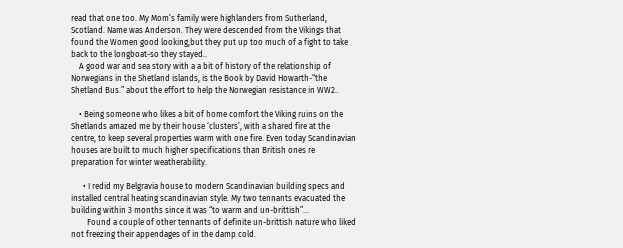read that one too. My Mom’s family were highlanders from Sutherland, Scotland. Name was Anderson. They were descended from the Vikings that found the Women good looking,but they put up too much of a fight to take back to the longboat-so they stayed..
    A good war and sea story with a a bit of history of the relationship of Norwegians in the Shetland islands, is the Book by David Howarth-“the Shetland Bus.” about the effort to help the Norwegian resistance in WW2..

    • Being someone who likes a bit of home comfort the Viking ruins on the Shetlands amazed me by their house ‘clusters’, with a shared fire at the centre, to keep several properties warm with one fire. Even today Scandinavian houses are built to much higher specifications than British ones re preparation for winter weatherability.

      • I redid my Belgravia house to modern Scandinavian building specs and installed central heating scandinavian style. My two tennants evacuated the building within 3 months since it was “to warm and un-brittish”…
        Found a couple of other tennants of definite un-brittish nature who liked not freezing their appendages of in the damp cold.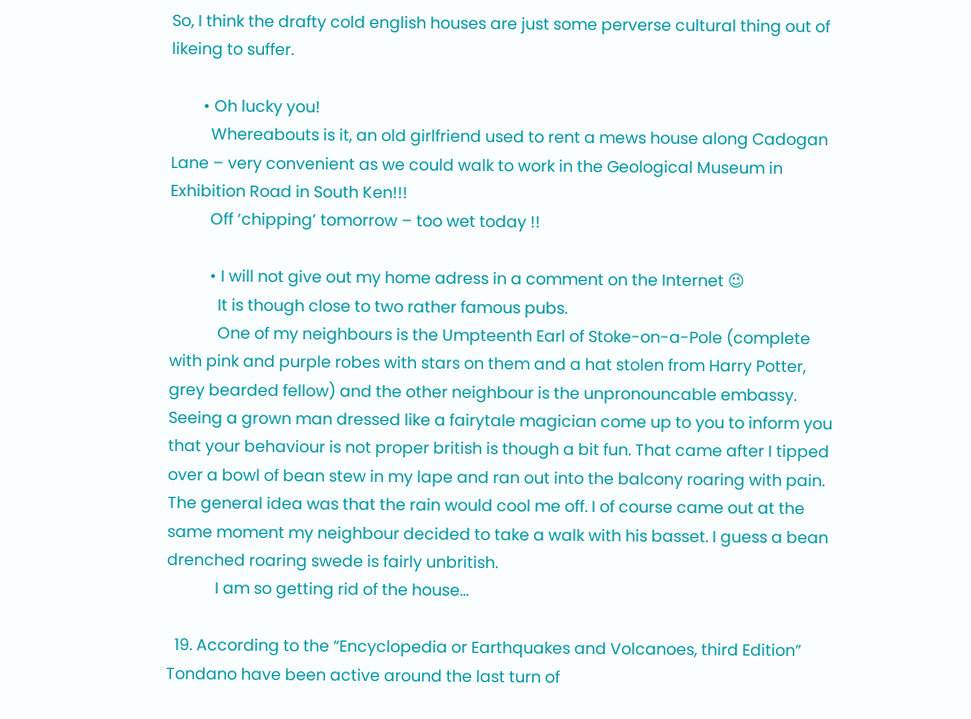So, I think the drafty cold english houses are just some perverse cultural thing out of likeing to suffer.

        • Oh lucky you!
          Whereabouts is it, an old girlfriend used to rent a mews house along Cadogan Lane – very convenient as we could walk to work in the Geological Museum in Exhibition Road in South Ken!!!
          Off ‘chipping’ tomorrow – too wet today !!

          • I will not give out my home adress in a comment on the Internet 😉
            It is though close to two rather famous pubs.
            One of my neighbours is the Umpteenth Earl of Stoke-on-a-Pole (complete with pink and purple robes with stars on them and a hat stolen from Harry Potter, grey bearded fellow) and the other neighbour is the unpronouncable embassy. Seeing a grown man dressed like a fairytale magician come up to you to inform you that your behaviour is not proper british is though a bit fun. That came after I tipped over a bowl of bean stew in my lape and ran out into the balcony roaring with pain. The general idea was that the rain would cool me off. I of course came out at the same moment my neighbour decided to take a walk with his basset. I guess a bean drenched roaring swede is fairly unbritish.
            I am so getting rid of the house…

  19. According to the “Encyclopedia or Earthquakes and Volcanoes, third Edition” Tondano have been active around the last turn of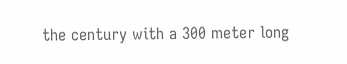the century with a 300 meter long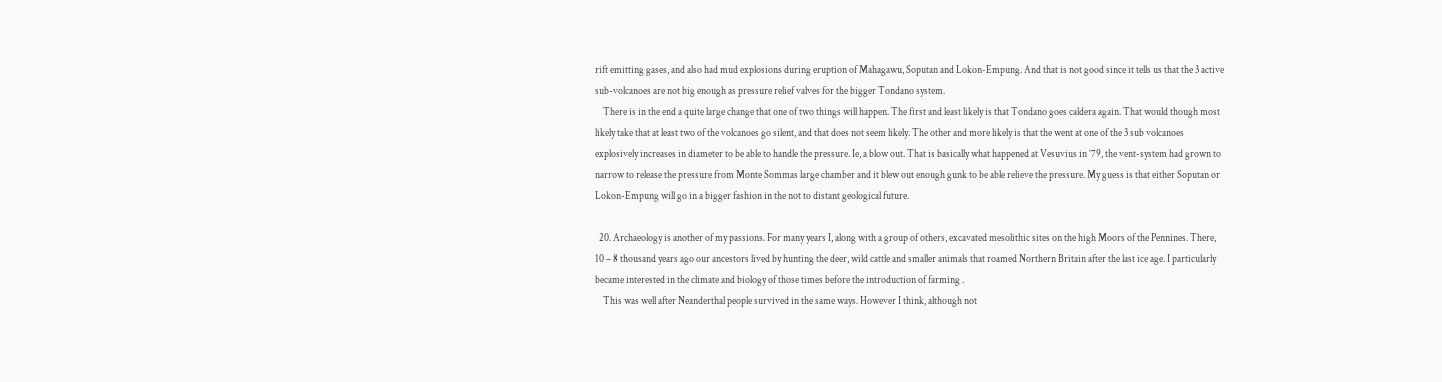rift emitting gases, and also had mud explosions during eruption of Mahagawu, Soputan and Lokon-Empung. And that is not good since it tells us that the 3 active sub-volcanoes are not big enough as pressure relief valves for the bigger Tondano system.
    There is in the end a quite large change that one of two things will happen. The first and least likely is that Tondano goes caldera again. That would though most likely take that at least two of the volcanoes go silent, and that does not seem likely. The other and more likely is that the went at one of the 3 sub volcanoes explosively increases in diameter to be able to handle the pressure. Ie, a blow out. That is basically what happened at Vesuvius in ’79, the vent-system had grown to narrow to release the pressure from Monte Sommas large chamber and it blew out enough gunk to be able relieve the pressure. My guess is that either Soputan or Lokon-Empung will go in a bigger fashion in the not to distant geological future.

  20. Archaeology is another of my passions. For many years I, along with a group of others, excavated mesolithic sites on the high Moors of the Pennines. There, 10 – 8 thousand years ago our ancestors lived by hunting the deer, wild cattle and smaller animals that roamed Northern Britain after the last ice age. I particularly became interested in the climate and biology of those times before the introduction of farming .
    This was well after Neanderthal people survived in the same ways. However I think, although not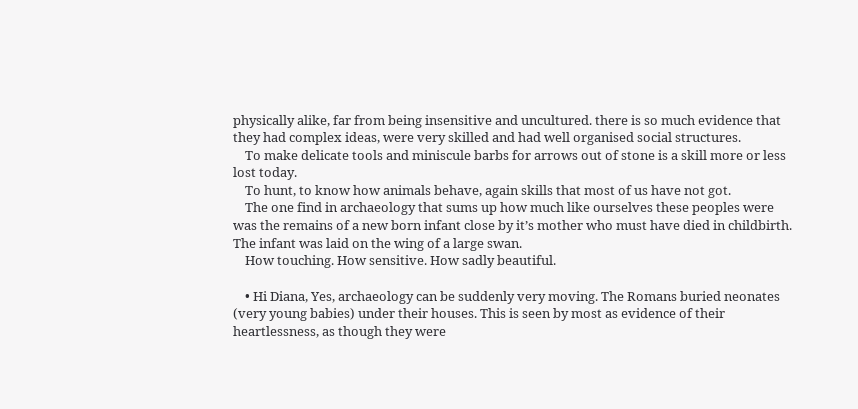physically alike, far from being insensitive and uncultured. there is so much evidence that they had complex ideas, were very skilled and had well organised social structures.
    To make delicate tools and miniscule barbs for arrows out of stone is a skill more or less lost today.
    To hunt, to know how animals behave, again skills that most of us have not got.
    The one find in archaeology that sums up how much like ourselves these peoples were was the remains of a new born infant close by it’s mother who must have died in childbirth. The infant was laid on the wing of a large swan.
    How touching. How sensitive. How sadly beautiful.

    • Hi Diana, Yes, archaeology can be suddenly very moving. The Romans buried neonates (very young babies) under their houses. This is seen by most as evidence of their heartlessness, as though they were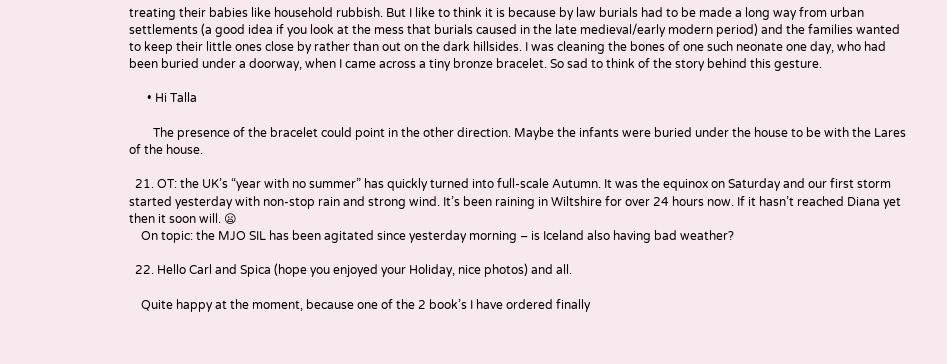treating their babies like household rubbish. But I like to think it is because by law burials had to be made a long way from urban settlements (a good idea if you look at the mess that burials caused in the late medieval/early modern period) and the families wanted to keep their little ones close by rather than out on the dark hillsides. I was cleaning the bones of one such neonate one day, who had been buried under a doorway, when I came across a tiny bronze bracelet. So sad to think of the story behind this gesture.

      • Hi Talla

        The presence of the bracelet could point in the other direction. Maybe the infants were buried under the house to be with the Lares of the house.

  21. OT: the UK’s “year with no summer” has quickly turned into full-scale Autumn. It was the equinox on Saturday and our first storm started yesterday with non-stop rain and strong wind. It’s been raining in Wiltshire for over 24 hours now. If it hasn’t reached Diana yet then it soon will. 😦
    On topic: the MJO SIL has been agitated since yesterday morning – is Iceland also having bad weather?

  22. Hello Carl and Spica (hope you enjoyed your Holiday, nice photos) and all.

    Quite happy at the moment, because one of the 2 book’s I have ordered finally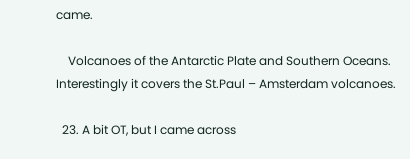came.

    Volcanoes of the Antarctic Plate and Southern Oceans. Interestingly it covers the St.Paul – Amsterdam volcanoes.

  23. A bit OT, but I came across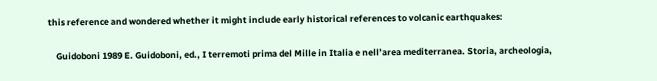this reference and wondered whether it might include early historical references to volcanic earthquakes:

    Guidoboni 1989 E. Guidoboni, ed., I terremoti prima del Mille in Italia e nell’area mediterranea. Storia, archeologia,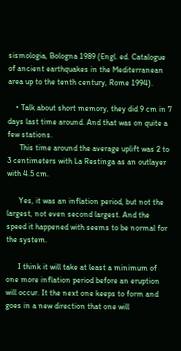sismologia, Bologna 1989 (Engl. ed. Catalogue of ancient earthquakes in the Mediterranean area up to the tenth century, Rome 1994).

    • Talk about short memory, they did 9 cm in 7 days last time around. And that was on quite a few stations.
      This time around the average uplift was 2 to 3 centimeters with La Restinga as an outlayer with 4.5 cm.

      Yes, it was an inflation period, but not the largest, not even second largest. And the speed it happened with seems to be normal for the system.

      I think it will take at least a minimum of one more inflation period before an eruption will occur. It the next one keeps to form and goes in a new direction that one will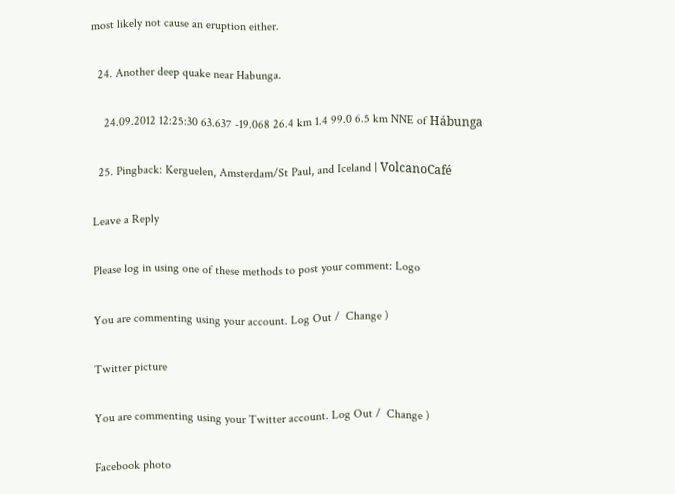most likely not cause an eruption either.

  24. Another deep quake near Habunga.

    24.09.2012 12:25:30 63.637 -19.068 26.4 km 1.4 99.0 6.5 km NNE of Hábunga

  25. Pingback: Kerguelen, Amsterdam/St Paul, and Iceland | VolcanoCafé

Leave a Reply

Please log in using one of these methods to post your comment: Logo

You are commenting using your account. Log Out /  Change )

Twitter picture

You are commenting using your Twitter account. Log Out /  Change )

Facebook photo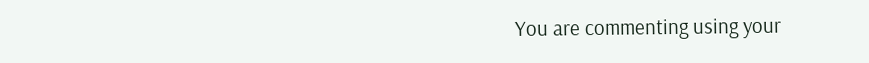You are commenting using your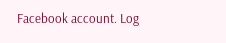Facebook account. Log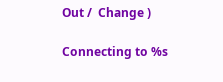Out /  Change )

Connecting to %s